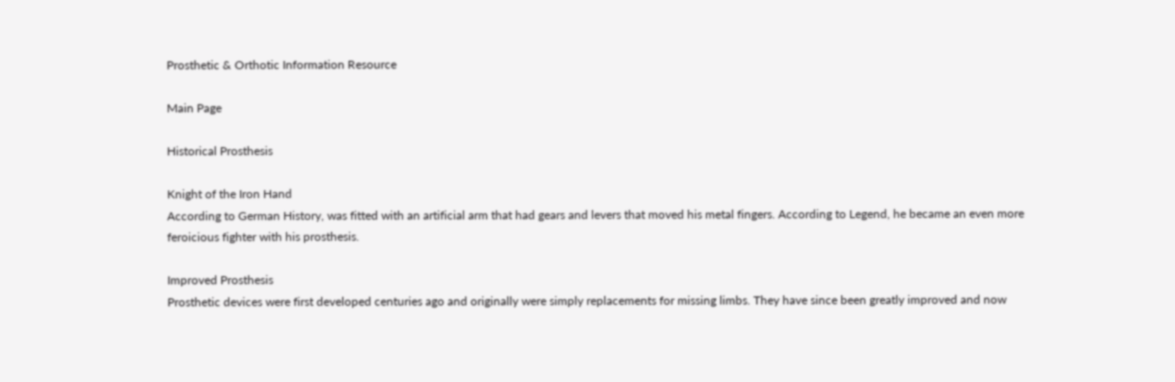Prosthetic & Orthotic Information Resource

Main Page

Historical Prosthesis

Knight of the Iron Hand
According to German History, was fitted with an artificial arm that had gears and levers that moved his metal fingers. According to Legend, he became an even more feroicious fighter with his prosthesis.

Improved Prosthesis
Prosthetic devices were first developed centuries ago and originally were simply replacements for missing limbs. They have since been greatly improved and now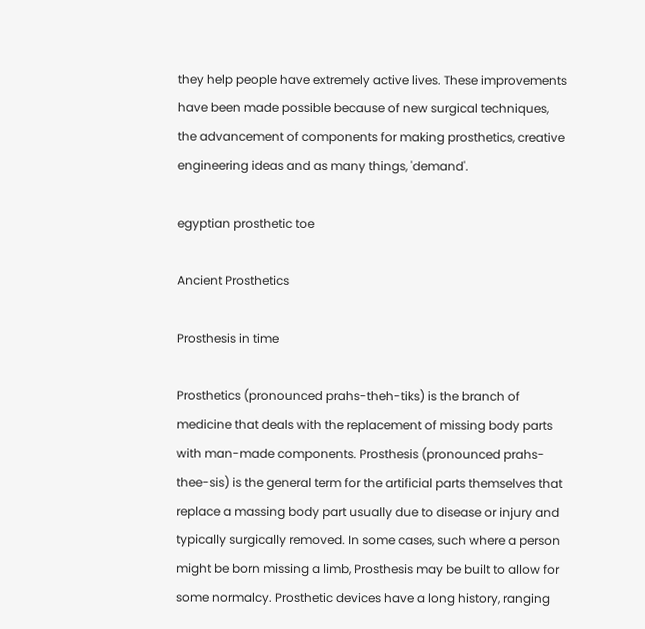they help people have extremely active lives. These improvements have been made possible because of new surgical techniques, the advancement of components for making prosthetics, creative engineering ideas and as many things, 'demand'.

egyptian prosthetic toe

Ancient Prosthetics

Prosthesis in time

Prosthetics (pronounced prahs-theh-tiks) is the branch of medicine that deals with the replacement of missing body parts with man-made components. Prosthesis (pronounced prahs-thee-sis) is the general term for the artificial parts themselves that replace a massing body part usually due to disease or injury and typically surgically removed. In some cases, such where a person might be born missing a limb, Prosthesis may be built to allow for some normalcy. Prosthetic devices have a long history, ranging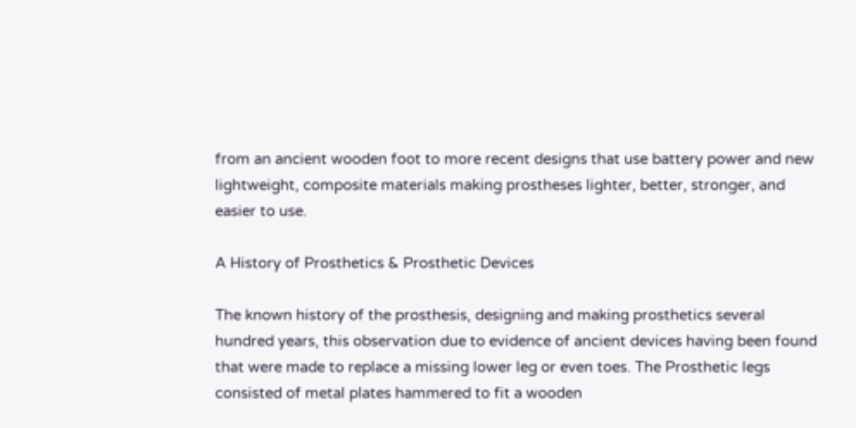from an ancient wooden foot to more recent designs that use battery power and new lightweight, composite materials making prostheses lighter, better, stronger, and easier to use.

A History of Prosthetics & Prosthetic Devices

The known history of the prosthesis, designing and making prosthetics several hundred years, this observation due to evidence of ancient devices having been found that were made to replace a missing lower leg or even toes. The Prosthetic legs consisted of metal plates hammered to fit a wooden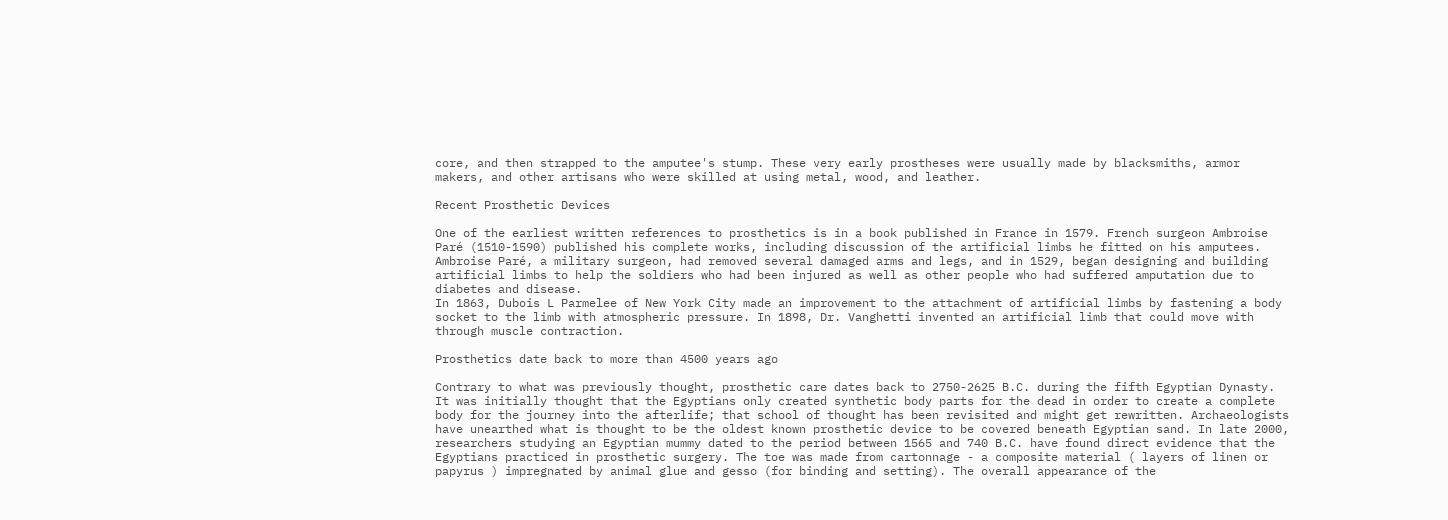core, and then strapped to the amputee's stump. These very early prostheses were usually made by blacksmiths, armor makers, and other artisans who were skilled at using metal, wood, and leather.

Recent Prosthetic Devices

One of the earliest written references to prosthetics is in a book published in France in 1579. French surgeon Ambroise Paré (1510-1590) published his complete works, including discussion of the artificial limbs he fitted on his amputees. Ambroise Paré, a military surgeon, had removed several damaged arms and legs, and in 1529, began designing and building artificial limbs to help the soldiers who had been injured as well as other people who had suffered amputation due to diabetes and disease.
In 1863, Dubois L Parmelee of New York City made an improvement to the attachment of artificial limbs by fastening a body socket to the limb with atmospheric pressure. In 1898, Dr. Vanghetti invented an artificial limb that could move with through muscle contraction.

Prosthetics date back to more than 4500 years ago

Contrary to what was previously thought, prosthetic care dates back to 2750-2625 B.C. during the fifth Egyptian Dynasty. It was initially thought that the Egyptians only created synthetic body parts for the dead in order to create a complete body for the journey into the afterlife; that school of thought has been revisited and might get rewritten. Archaeologists have unearthed what is thought to be the oldest known prosthetic device to be covered beneath Egyptian sand. In late 2000, researchers studying an Egyptian mummy dated to the period between 1565 and 740 B.C. have found direct evidence that the Egyptians practiced in prosthetic surgery. The toe was made from cartonnage - a composite material ( layers of linen or papyrus ) impregnated by animal glue and gesso (for binding and setting). The overall appearance of the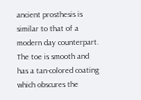ancient prosthesis is similar to that of a modern day counterpart. The toe is smooth and has a tan-colored coating which obscures the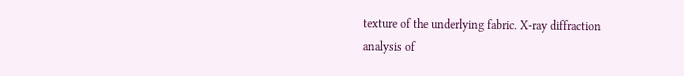texture of the underlying fabric. X-ray diffraction analysis of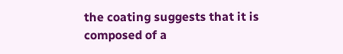the coating suggests that it is composed of a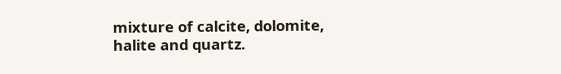mixture of calcite, dolomite, halite and quartz.